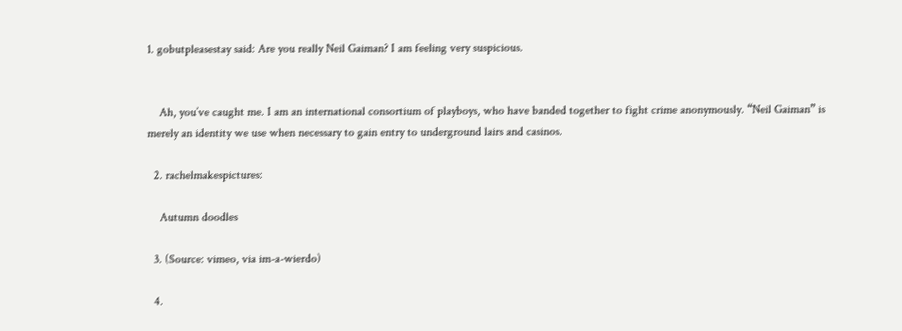1. gobutpleasestay said: Are you really Neil Gaiman? I am feeling very suspicious.


    Ah, you’ve caught me. I am an international consortium of playboys, who have banded together to fight crime anonymously. “Neil Gaiman” is merely an identity we use when necessary to gain entry to underground lairs and casinos.

  2. rachelmakespictures:

    Autumn doodles

  3. (Source: vimeo, via im-a-wierdo)

  4.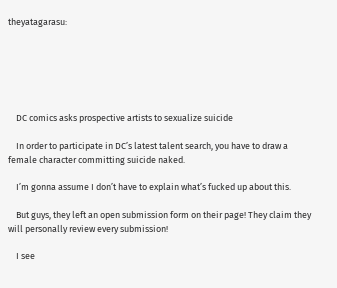theyatagarasu:






    DC comics asks prospective artists to sexualize suicide

    In order to participate in DC’s latest talent search, you have to draw a female character committing suicide naked.

    I’m gonna assume I don’t have to explain what’s fucked up about this.

    But guys, they left an open submission form on their page! They claim they will personally review every submission!

    I see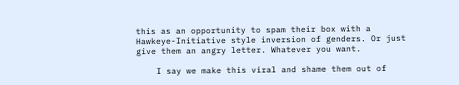this as an opportunity to spam their box with a Hawkeye-Initiative style inversion of genders. Or just give them an angry letter. Whatever you want.

    I say we make this viral and shame them out of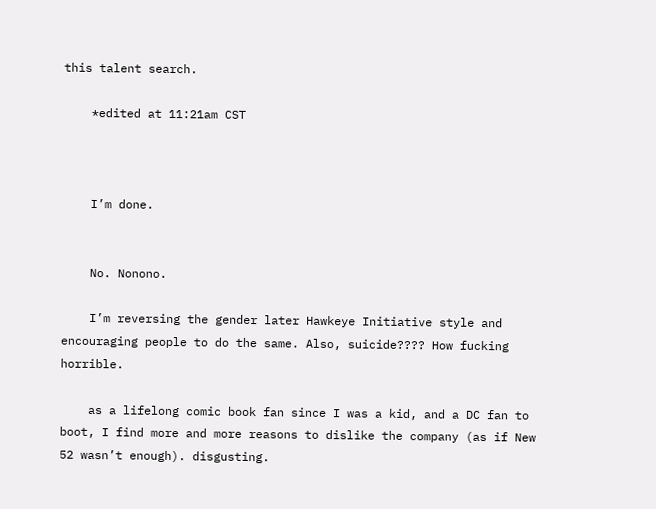this talent search.

    *edited at 11:21am CST



    I’m done.


    No. Nonono.

    I’m reversing the gender later Hawkeye Initiative style and encouraging people to do the same. Also, suicide???? How fucking horrible.

    as a lifelong comic book fan since I was a kid, and a DC fan to boot, I find more and more reasons to dislike the company (as if New 52 wasn’t enough). disgusting.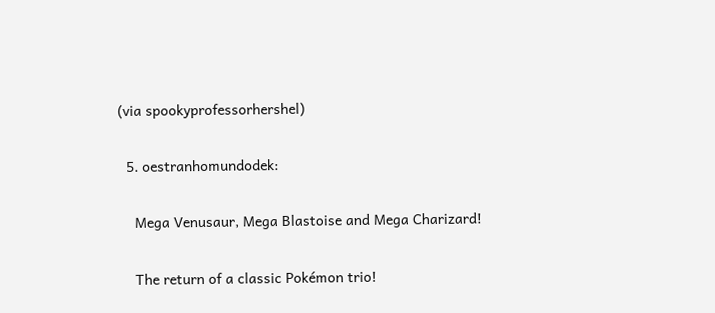(via spookyprofessorhershel)

  5. oestranhomundodek:

    Mega Venusaur, Mega Blastoise and Mega Charizard!

    The return of a classic Pokémon trio!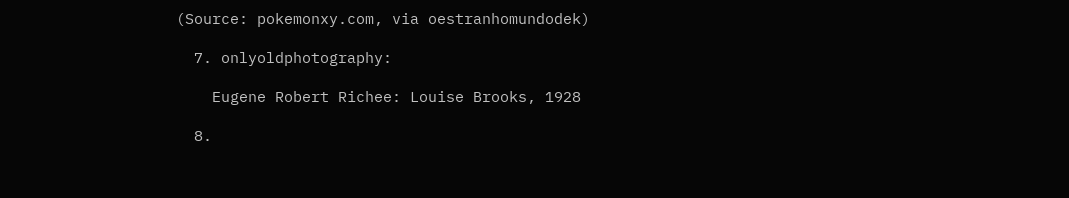(Source: pokemonxy.com, via oestranhomundodek)

  7. onlyoldphotography:

    Eugene Robert Richee: Louise Brooks, 1928

  8.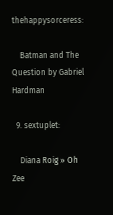thehappysorceress:

    Batman and The Question by Gabriel Hardman

  9. sextuplet:

    Diana Roig » Oh Zee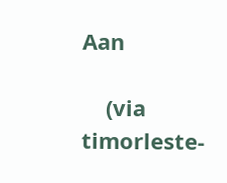Aan

    (via timorleste-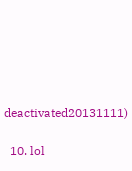deactivated20131111)

  10. lol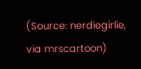(Source: nerdiegirlie, via mrscartoon)